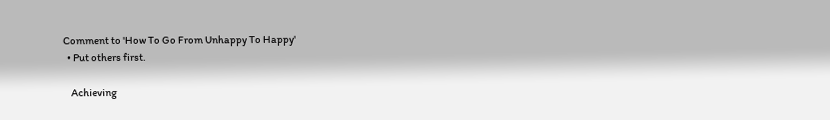Comment to 'How To Go From Unhappy To Happy'
  • Put others first.

    Achieving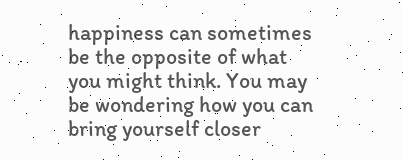happiness can sometimes be the opposite of what you might think. You may be wondering how you can bring yourself closer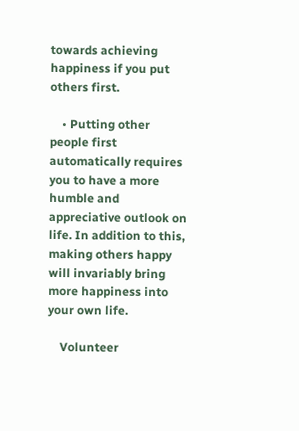towards achieving happiness if you put others first.

    • Putting other people first automatically requires you to have a more humble and appreciative outlook on life. In addition to this, making others happy will invariably bring more happiness into your own life.

    Volunteer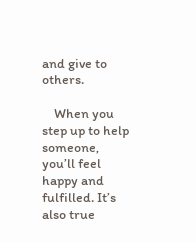and give to others.

    When you step up to help someone, you’ll feel happy and fulfilled. It’s also true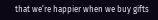that we’re happier when we buy gifts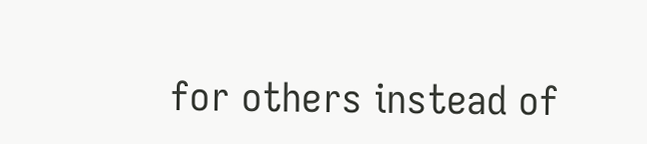for others instead of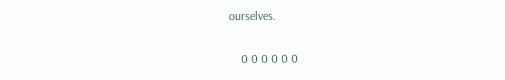ourselves.

    0 0 0 0 0 0